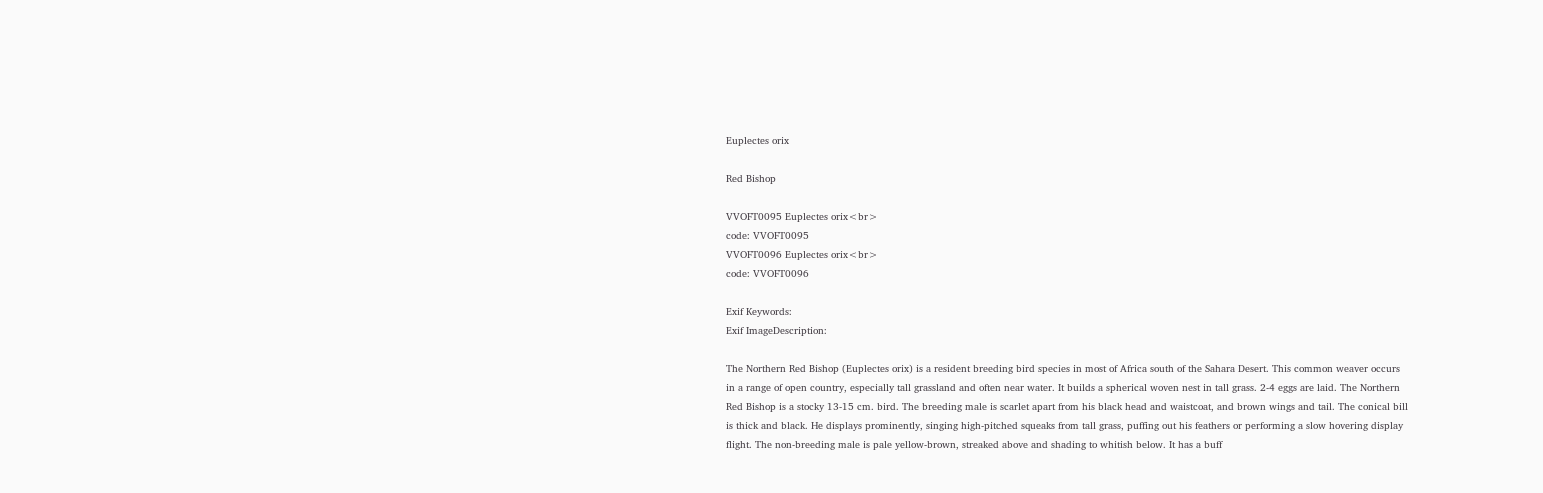Euplectes orix

Red Bishop

VVOFT0095 Euplectes orix<br>
code: VVOFT0095
VVOFT0096 Euplectes orix<br>
code: VVOFT0096

Exif Keywords:
Exif ImageDescription:

The Northern Red Bishop (Euplectes orix) is a resident breeding bird species in most of Africa south of the Sahara Desert. This common weaver occurs in a range of open country, especially tall grassland and often near water. It builds a spherical woven nest in tall grass. 2-4 eggs are laid. The Northern Red Bishop is a stocky 13-15 cm. bird. The breeding male is scarlet apart from his black head and waistcoat, and brown wings and tail. The conical bill is thick and black. He displays prominently, singing high-pitched squeaks from tall grass, puffing out his feathers or performing a slow hovering display flight. The non-breeding male is pale yellow-brown, streaked above and shading to whitish below. It has a buff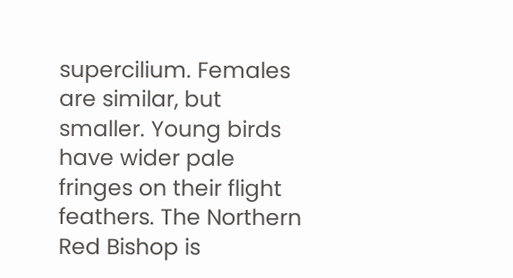supercilium. Females are similar, but smaller. Young birds have wider pale fringes on their flight feathers. The Northern Red Bishop is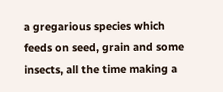a gregarious species which feeds on seed, grain and some insects, all the time making a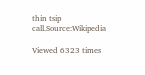thin tsip call.Source:Wikipedia

Viewed 6323 times